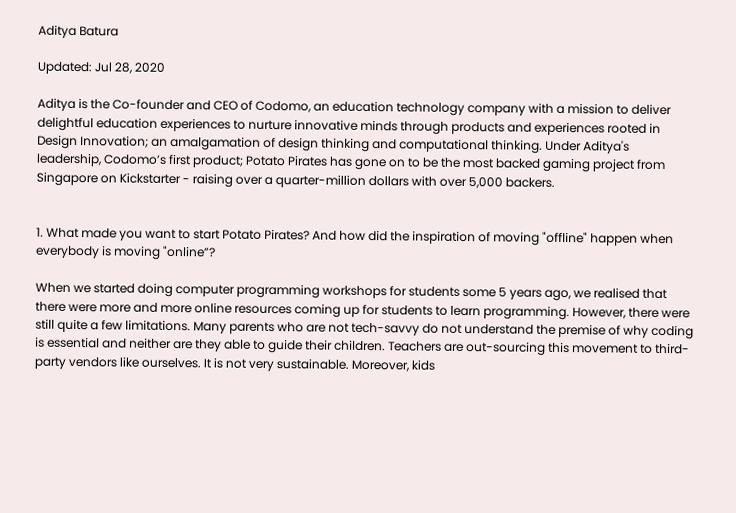Aditya Batura

Updated: Jul 28, 2020

Aditya is the Co-founder and CEO of Codomo, an education technology company with a mission to deliver delightful education experiences to nurture innovative minds through products and experiences rooted in Design Innovation; an amalgamation of design thinking and computational thinking. Under Aditya's leadership, Codomo’s first product; Potato Pirates has gone on to be the most backed gaming project from Singapore on Kickstarter - raising over a quarter-million dollars with over 5,000 backers.


1. What made you want to start Potato Pirates? And how did the inspiration of moving "offline" happen when everybody is moving "online”?

When we started doing computer programming workshops for students some 5 years ago, we realised that there were more and more online resources coming up for students to learn programming. However, there were still quite a few limitations. Many parents who are not tech-savvy do not understand the premise of why coding is essential and neither are they able to guide their children. Teachers are out-sourcing this movement to third-party vendors like ourselves. It is not very sustainable. Moreover, kids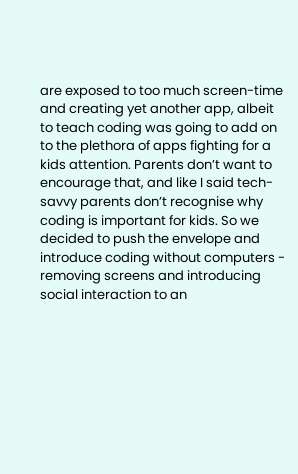are exposed to too much screen-time and creating yet another app, albeit to teach coding was going to add on to the plethora of apps fighting for a kids attention. Parents don’t want to encourage that, and like I said tech-savvy parents don’t recognise why coding is important for kids. So we decided to push the envelope and introduce coding without computers - removing screens and introducing social interaction to an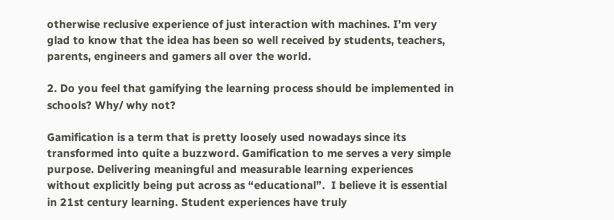otherwise reclusive experience of just interaction with machines. I’m very glad to know that the idea has been so well received by students, teachers, parents, engineers and gamers all over the world.

2. Do you feel that gamifying the learning process should be implemented in schools? Why/ why not?

Gamification is a term that is pretty loosely used nowadays since its transformed into quite a buzzword. Gamification to me serves a very simple purpose. Delivering meaningful and measurable learning experiences without explicitly being put across as “educational”.  I believe it is essential in 21st century learning. Student experiences have truly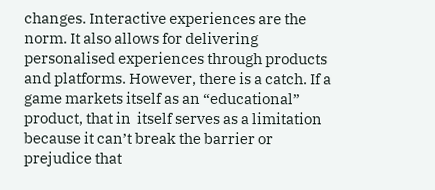changes. Interactive experiences are the norm. It also allows for delivering personalised experiences through products and platforms. However, there is a catch. If a game markets itself as an “educational” product, that in  itself serves as a limitation because it can’t break the barrier or prejudice that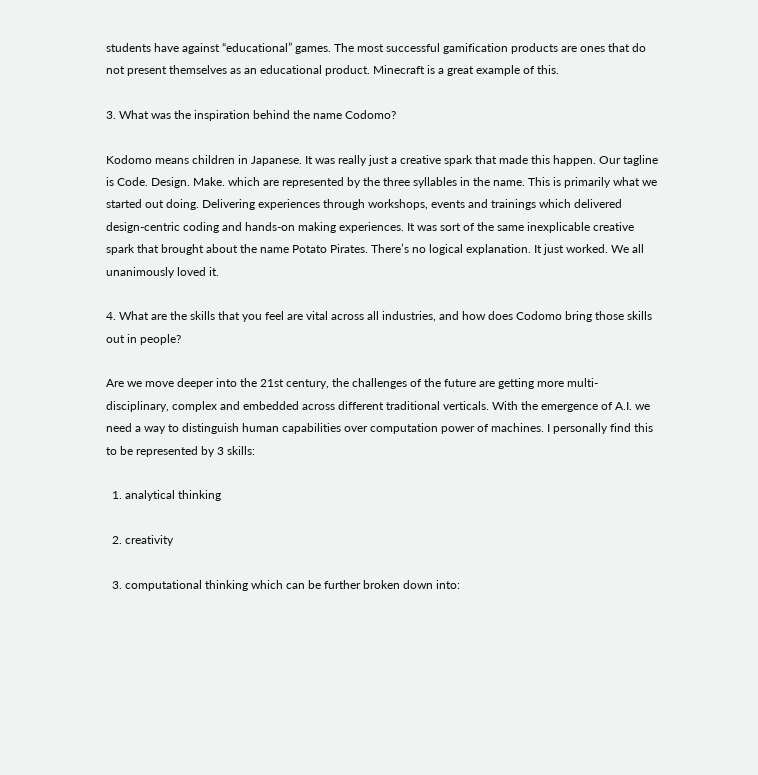students have against “educational” games. The most successful gamification products are ones that do not present themselves as an educational product. Minecraft is a great example of this.

3. What was the inspiration behind the name Codomo?

Kodomo means children in Japanese. It was really just a creative spark that made this happen. Our tagline is Code. Design. Make. which are represented by the three syllables in the name. This is primarily what we started out doing. Delivering experiences through workshops, events and trainings which delivered design-centric coding and hands-on making experiences. It was sort of the same inexplicable creative spark that brought about the name Potato Pirates. There’s no logical explanation. It just worked. We all unanimously loved it.

4. What are the skills that you feel are vital across all industries, and how does Codomo bring those skills out in people?

Are we move deeper into the 21st century, the challenges of the future are getting more multi-disciplinary, complex and embedded across different traditional verticals. With the emergence of A.I. we need a way to distinguish human capabilities over computation power of machines. I personally find this to be represented by 3 skills:

  1. analytical thinking

  2. creativity

  3. computational thinking which can be further broken down into: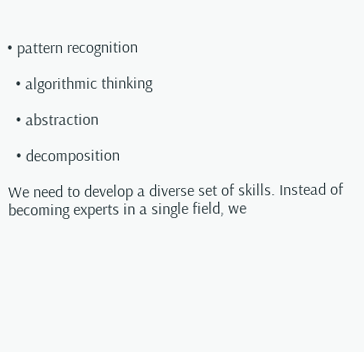• pattern recognition

  • algorithmic thinking

  • abstraction

  • decomposition

We need to develop a diverse set of skills. Instead of becoming experts in a single field, we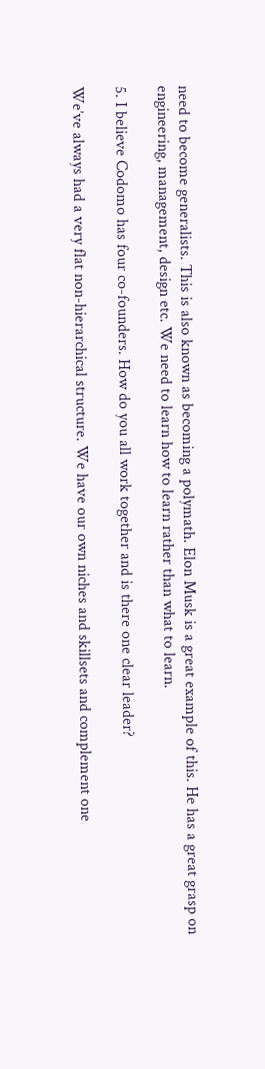need to become generalists. This is also known as becoming a polymath. Elon Musk is a great example of this. He has a great grasp on engineering, management, design etc. We need to learn how to learn rather than what to learn.

5. I believe Codomo has four co-founders. How do you all work together and is there one clear leader?

We’ve always had a very flat non-hierarchical structure. We have our own niches and skillsets and complement one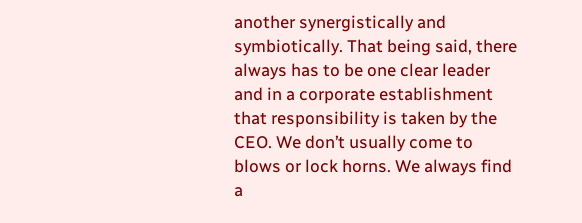another synergistically and symbiotically. That being said, there always has to be one clear leader and in a corporate establishment that responsibility is taken by the CEO. We don’t usually come to blows or lock horns. We always find a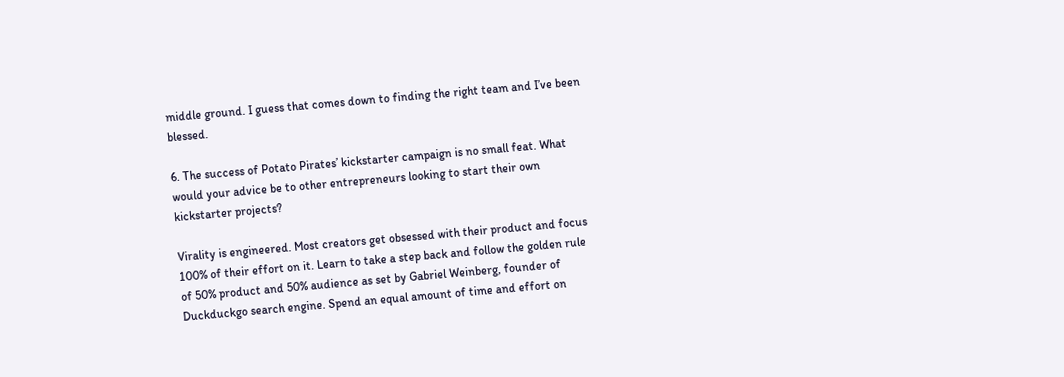middle ground. I guess that comes down to finding the right team and I’ve been blessed.

6. The success of Potato Pirates’ kickstarter campaign is no small feat. What would your advice be to other entrepreneurs looking to start their own kickstarter projects?

Virality is engineered. Most creators get obsessed with their product and focus 100% of their effort on it. Learn to take a step back and follow the golden rule of 50% product and 50% audience as set by Gabriel Weinberg, founder of Duckduckgo search engine. Spend an equal amount of time and effort on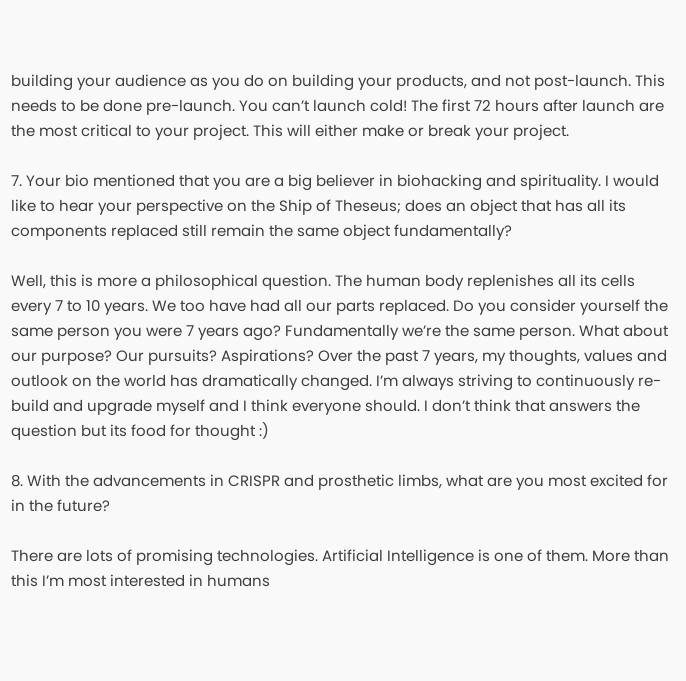building your audience as you do on building your products, and not post-launch. This needs to be done pre-launch. You can’t launch cold! The first 72 hours after launch are the most critical to your project. This will either make or break your project.

7. Your bio mentioned that you are a big believer in biohacking and spirituality. I would like to hear your perspective on the Ship of Theseus; does an object that has all its components replaced still remain the same object fundamentally?

Well, this is more a philosophical question. The human body replenishes all its cells every 7 to 10 years. We too have had all our parts replaced. Do you consider yourself the same person you were 7 years ago? Fundamentally we’re the same person. What about our purpose? Our pursuits? Aspirations? Over the past 7 years, my thoughts, values and outlook on the world has dramatically changed. I’m always striving to continuously re-build and upgrade myself and I think everyone should. I don’t think that answers the question but its food for thought :)

8. With the advancements in CRISPR and prosthetic limbs, what are you most excited for in the future?

There are lots of promising technologies. Artificial Intelligence is one of them. More than this I’m most interested in humans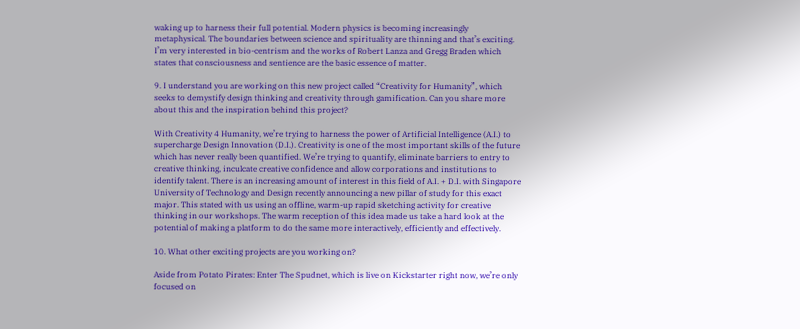waking up to harness their full potential. Modern physics is becoming increasingly metaphysical. The boundaries between science and spirituality are thinning and that’s exciting. I’m very interested in bio-centrism and the works of Robert Lanza and Gregg Braden which states that consciousness and sentience are the basic essence of matter.

9. I understand you are working on this new project called “Creativity for Humanity”, which seeks to demystify design thinking and creativity through gamification. Can you share more about this and the inspiration behind this project?

With Creativity 4 Humanity, we’re trying to harness the power of Artificial Intelligence (A.I.) to supercharge Design Innovation (D.I.). Creativity is one of the most important skills of the future which has never really been quantified. We’re trying to quantify, eliminate barriers to entry to creative thinking, inculcate creative confidence and allow corporations and institutions to identify talent. There is an increasing amount of interest in this field of A.I. + D.I. with Singapore University of Technology and Design recently announcing a new pillar of study for this exact major. This stated with us using an offline, warm-up rapid sketching activity for creative thinking in our workshops. The warm reception of this idea made us take a hard look at the potential of making a platform to do the same more interactively, efficiently and effectively.

10. What other exciting projects are you working on?

Aside from Potato Pirates: Enter The Spudnet, which is live on Kickstarter right now, we’re only focused on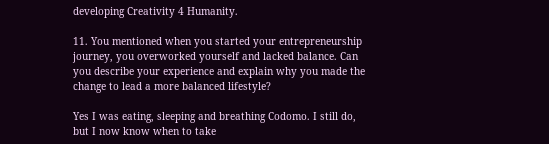developing Creativity 4 Humanity.

11. You mentioned when you started your entrepreneurship journey, you overworked yourself and lacked balance. Can you describe your experience and explain why you made the change to lead a more balanced lifestyle?

Yes I was eating, sleeping and breathing Codomo. I still do, but I now know when to take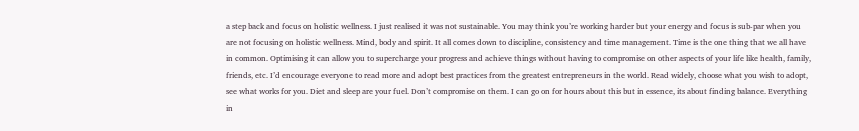a step back and focus on holistic wellness. I just realised it was not sustainable. You may think you’re working harder but your energy and focus is sub-par when you are not focusing on holistic wellness. Mind, body and spirit. It all comes down to discipline, consistency and time management. Time is the one thing that we all have in common. Optimising it can allow you to supercharge your progress and achieve things without having to compromise on other aspects of your life like health, family, friends, etc. I’d encourage everyone to read more and adopt best practices from the greatest entrepreneurs in the world. Read widely, choose what you wish to adopt, see what works for you. Diet and sleep are your fuel. Don’t compromise on them. I can go on for hours about this but in essence, its about finding balance. Everything in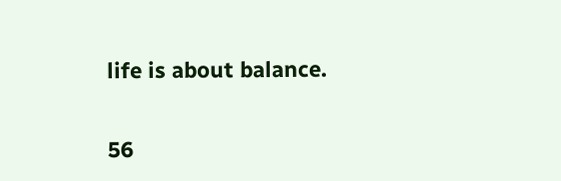life is about balance.


56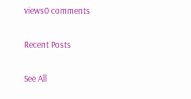views0 comments

Recent Posts

See All